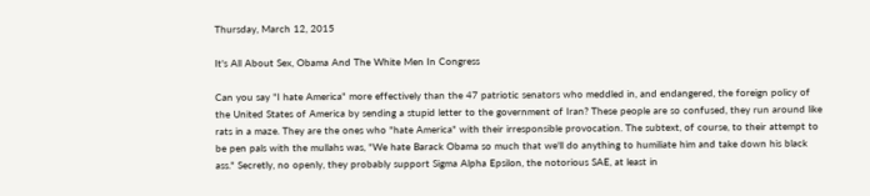Thursday, March 12, 2015

It's All About Sex, Obama And The White Men In Congress

Can you say "I hate America" more effectively than the 47 patriotic senators who meddled in, and endangered, the foreign policy of the United States of America by sending a stupid letter to the government of Iran? These people are so confused, they run around like rats in a maze. They are the ones who "hate America" with their irresponsible provocation. The subtext, of course, to their attempt to be pen pals with the mullahs was, "We hate Barack Obama so much that we'll do anything to humiliate him and take down his black ass." Secretly, no openly, they probably support Sigma Alpha Epsilon, the notorious SAE, at least in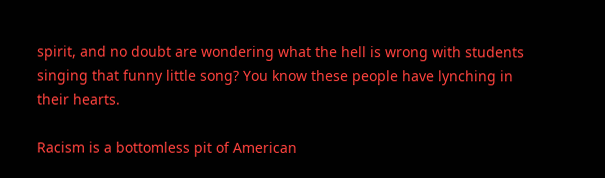spirit, and no doubt are wondering what the hell is wrong with students singing that funny little song? You know these people have lynching in their hearts.

Racism is a bottomless pit of American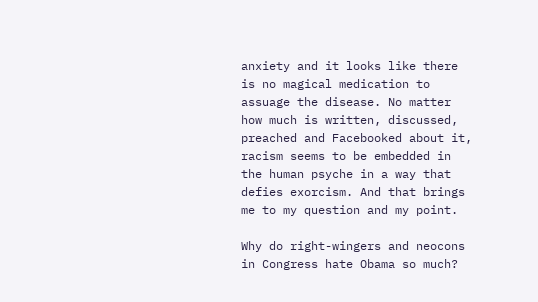anxiety and it looks like there is no magical medication to assuage the disease. No matter how much is written, discussed, preached and Facebooked about it, racism seems to be embedded in the human psyche in a way that defies exorcism. And that brings me to my question and my point.

Why do right-wingers and neocons in Congress hate Obama so much?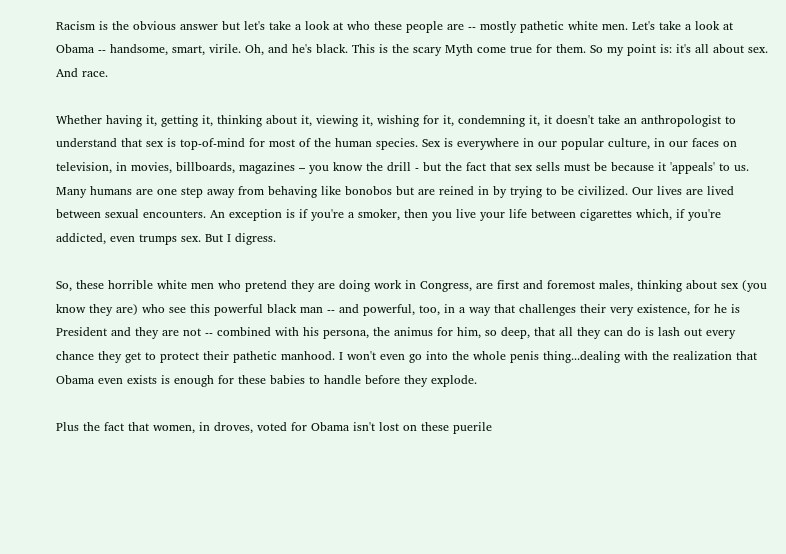Racism is the obvious answer but let's take a look at who these people are -- mostly pathetic white men. Let's take a look at Obama -- handsome, smart, virile. Oh, and he's black. This is the scary Myth come true for them. So my point is: it's all about sex. And race.

Whether having it, getting it, thinking about it, viewing it, wishing for it, condemning it, it doesn't take an anthropologist to understand that sex is top-of-mind for most of the human species. Sex is everywhere in our popular culture, in our faces on television, in movies, billboards, magazines – you know the drill - but the fact that sex sells must be because it 'appeals' to us. Many humans are one step away from behaving like bonobos but are reined in by trying to be civilized. Our lives are lived between sexual encounters. An exception is if you're a smoker, then you live your life between cigarettes which, if you're addicted, even trumps sex. But I digress.

So, these horrible white men who pretend they are doing work in Congress, are first and foremost males, thinking about sex (you know they are) who see this powerful black man -- and powerful, too, in a way that challenges their very existence, for he is President and they are not -- combined with his persona, the animus for him, so deep, that all they can do is lash out every chance they get to protect their pathetic manhood. I won't even go into the whole penis thing...dealing with the realization that Obama even exists is enough for these babies to handle before they explode.

Plus the fact that women, in droves, voted for Obama isn't lost on these puerile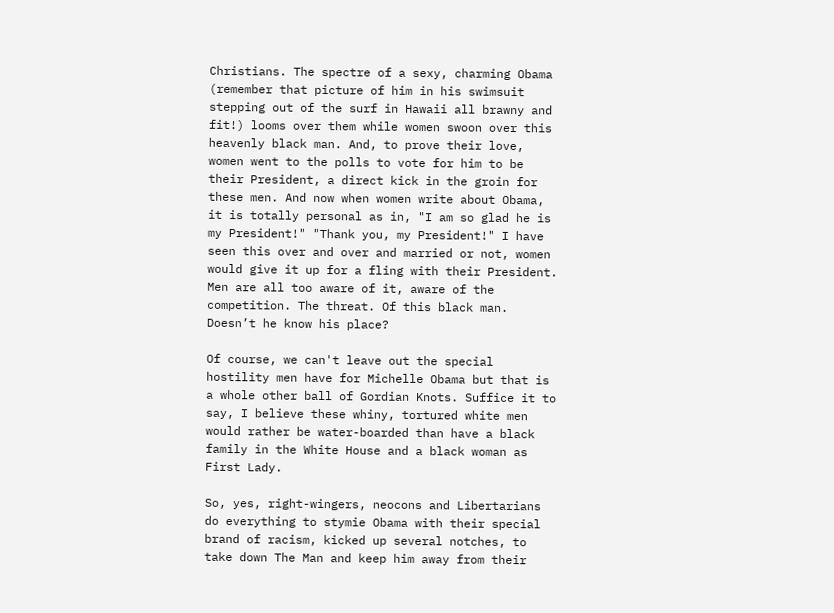Christians. The spectre of a sexy, charming Obama (remember that picture of him in his swimsuit stepping out of the surf in Hawaii all brawny and fit!) looms over them while women swoon over this heavenly black man. And, to prove their love, women went to the polls to vote for him to be their President, a direct kick in the groin for these men. And now when women write about Obama, it is totally personal as in, "I am so glad he is my President!" "Thank you, my President!" I have seen this over and over and married or not, women would give it up for a fling with their President. Men are all too aware of it, aware of the competition. The threat. Of this black man. Doesn’t he know his place?

Of course, we can't leave out the special hostility men have for Michelle Obama but that is a whole other ball of Gordian Knots. Suffice it to say, I believe these whiny, tortured white men would rather be water-boarded than have a black family in the White House and a black woman as First Lady.

So, yes, right-wingers, neocons and Libertarians do everything to stymie Obama with their special brand of racism, kicked up several notches, to take down The Man and keep him away from their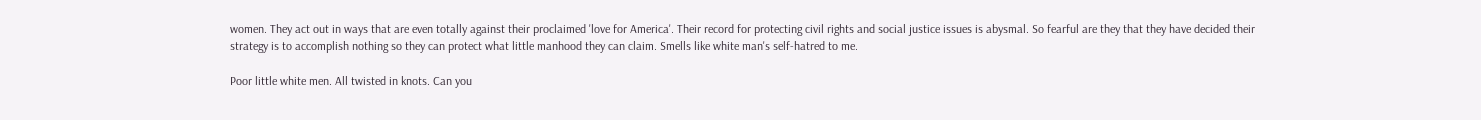women. They act out in ways that are even totally against their proclaimed 'love for America'. Their record for protecting civil rights and social justice issues is abysmal. So fearful are they that they have decided their strategy is to accomplish nothing so they can protect what little manhood they can claim. Smells like white man's self-hatred to me.

Poor little white men. All twisted in knots. Can you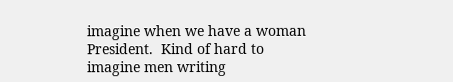imagine when we have a woman President.  Kind of hard to imagine men writing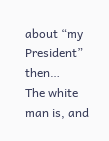about “my President” then…
The white man is, and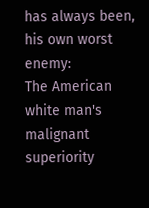has always been, his own worst enemy:
The American white man's malignant superiority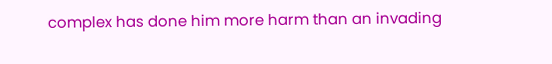complex has done him more harm than an invading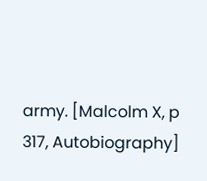army. [Malcolm X, p 317, Autobiography]